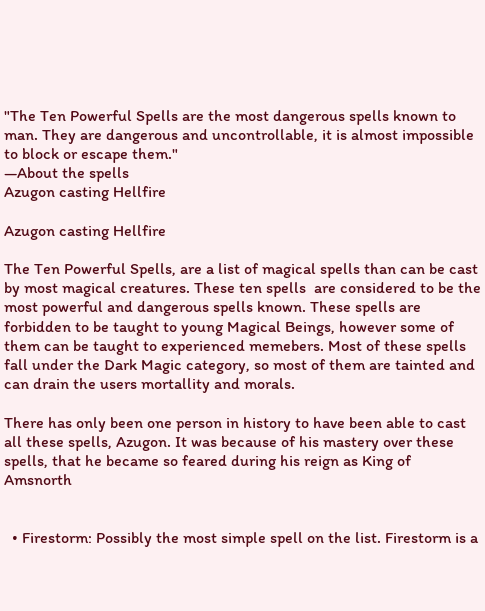"The Ten Powerful Spells are the most dangerous spells known to man. They are dangerous and uncontrollable, it is almost impossible to block or escape them."
―About the spells
Azugon casting Hellfire

Azugon casting Hellfire

The Ten Powerful Spells, are a list of magical spells than can be cast by most magical creatures. These ten spells  are considered to be the most powerful and dangerous spells known. These spells are forbidden to be taught to young Magical Beings, however some of them can be taught to experienced memebers. Most of these spells fall under the Dark Magic category, so most of them are tainted and can drain the users mortallity and morals.

There has only been one person in history to have been able to cast all these spells, Azugon. It was because of his mastery over these spells, that he became so feared during his reign as King of Amsnorth


  • Firestorm: Possibly the most simple spell on the list. Firestorm is a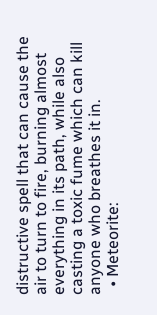distructive spell that can cause the air to turn to fire, burning almost everything in its path, while also casting a toxic fume which can kill anyone who breathes it in.
  • Meteorite: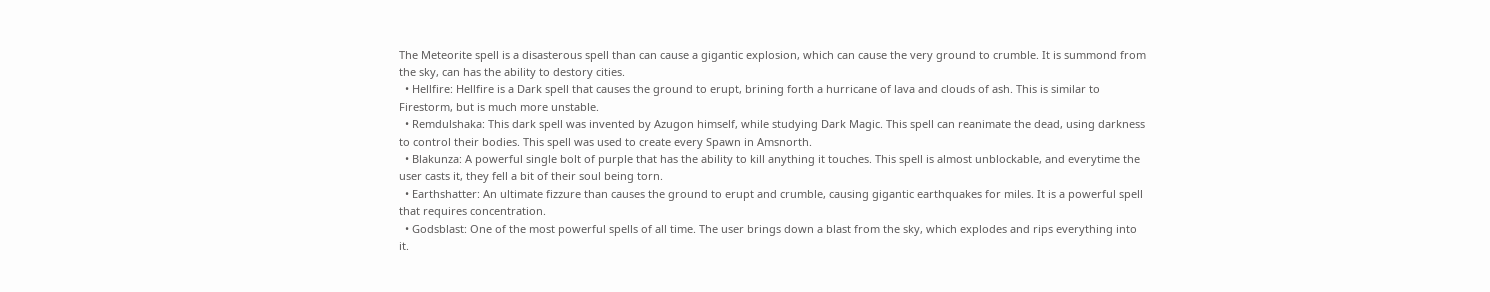The Meteorite spell is a disasterous spell than can cause a gigantic explosion, which can cause the very ground to crumble. It is summond from the sky, can has the ability to destory cities.
  • Hellfire: Hellfire is a Dark spell that causes the ground to erupt, brining forth a hurricane of lava and clouds of ash. This is similar to Firestorm, but is much more unstable.
  • Remdulshaka: This dark spell was invented by Azugon himself, while studying Dark Magic. This spell can reanimate the dead, using darkness to control their bodies. This spell was used to create every Spawn in Amsnorth.
  • Blakunza: A powerful single bolt of purple that has the ability to kill anything it touches. This spell is almost unblockable, and everytime the user casts it, they fell a bit of their soul being torn.
  • Earthshatter: An ultimate fizzure than causes the ground to erupt and crumble, causing gigantic earthquakes for miles. It is a powerful spell that requires concentration.
  • Godsblast: One of the most powerful spells of all time. The user brings down a blast from the sky, which explodes and rips everything into it.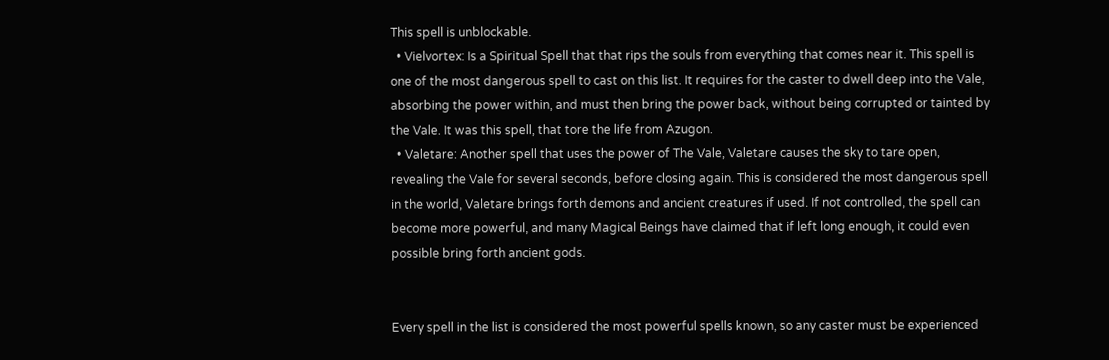This spell is unblockable.
  • Vielvortex: Is a Spiritual Spell that that rips the souls from everything that comes near it. This spell is one of the most dangerous spell to cast on this list. It requires for the caster to dwell deep into the Vale, absorbing the power within, and must then bring the power back, without being corrupted or tainted by the Vale. It was this spell, that tore the life from Azugon.
  • Valetare: Another spell that uses the power of The Vale, Valetare causes the sky to tare open, revealing the Vale for several seconds, before closing again. This is considered the most dangerous spell in the world, Valetare brings forth demons and ancient creatures if used. If not controlled, the spell can become more powerful, and many Magical Beings have claimed that if left long enough, it could even possible bring forth ancient gods.


Every spell in the list is considered the most powerful spells known, so any caster must be experienced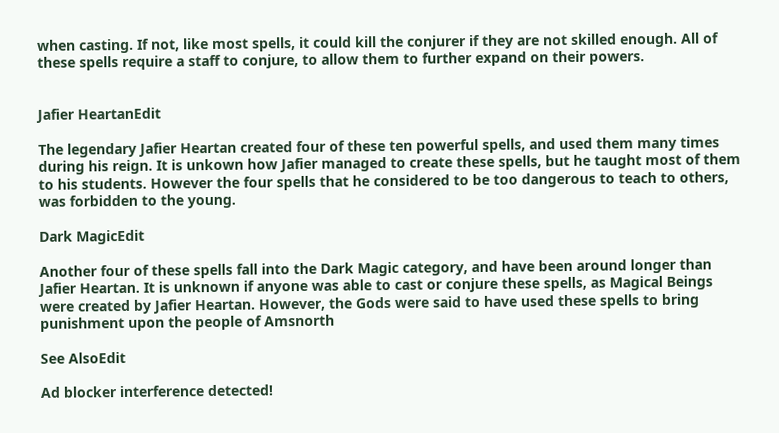when casting. If not, like most spells, it could kill the conjurer if they are not skilled enough. All of these spells require a staff to conjure, to allow them to further expand on their powers.


Jafier HeartanEdit

The legendary Jafier Heartan created four of these ten powerful spells, and used them many times during his reign. It is unkown how Jafier managed to create these spells, but he taught most of them to his students. However the four spells that he considered to be too dangerous to teach to others, was forbidden to the young.

Dark MagicEdit

Another four of these spells fall into the Dark Magic category, and have been around longer than Jafier Heartan. It is unknown if anyone was able to cast or conjure these spells, as Magical Beings were created by Jafier Heartan. However, the Gods were said to have used these spells to bring punishment upon the people of Amsnorth

See AlsoEdit

Ad blocker interference detected!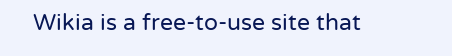Wikia is a free-to-use site that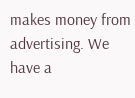makes money from advertising. We have a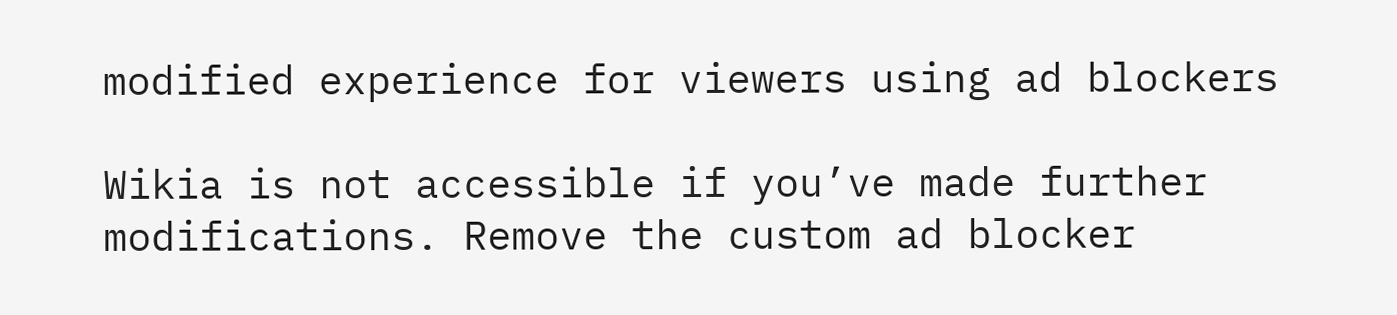modified experience for viewers using ad blockers

Wikia is not accessible if you’ve made further modifications. Remove the custom ad blocker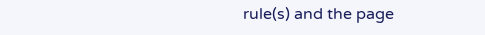rule(s) and the page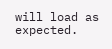will load as expected.